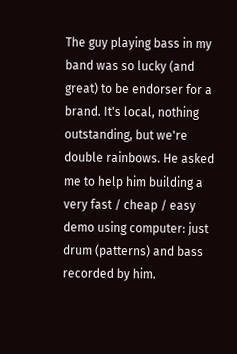The guy playing bass in my band was so lucky (and great) to be endorser for a brand. It's local, nothing outstanding, but we're double rainbows. He asked me to help him building a very fast / cheap / easy demo using computer: just drum (patterns) and bass recorded by him.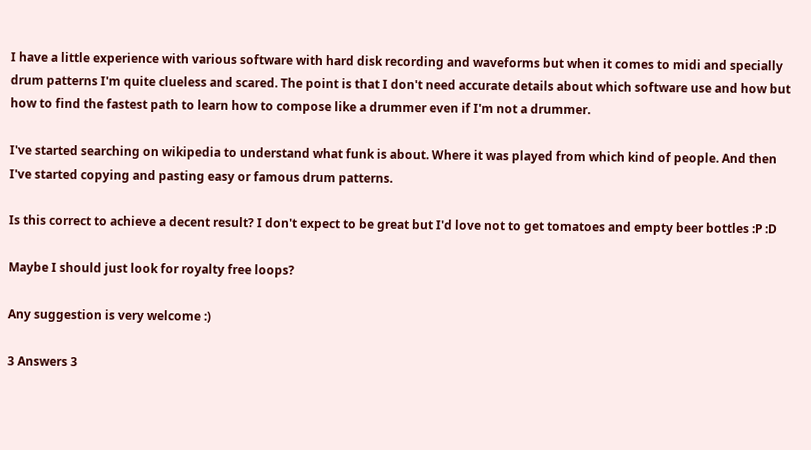I have a little experience with various software with hard disk recording and waveforms but when it comes to midi and specially drum patterns I'm quite clueless and scared. The point is that I don't need accurate details about which software use and how but how to find the fastest path to learn how to compose like a drummer even if I'm not a drummer.

I've started searching on wikipedia to understand what funk is about. Where it was played from which kind of people. And then I've started copying and pasting easy or famous drum patterns.

Is this correct to achieve a decent result? I don't expect to be great but I'd love not to get tomatoes and empty beer bottles :P :D

Maybe I should just look for royalty free loops?

Any suggestion is very welcome :)

3 Answers 3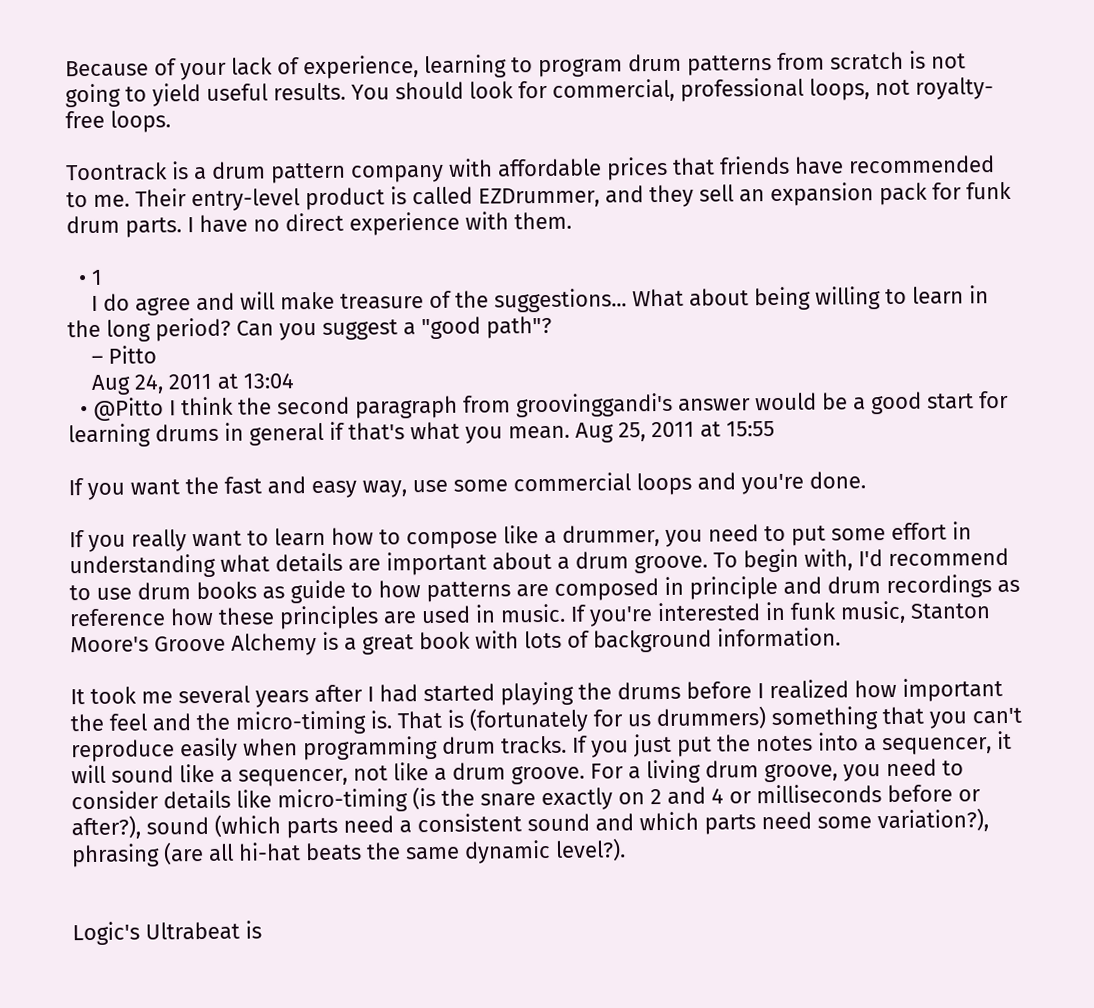Because of your lack of experience, learning to program drum patterns from scratch is not going to yield useful results. You should look for commercial, professional loops, not royalty-free loops.

Toontrack is a drum pattern company with affordable prices that friends have recommended to me. Their entry-level product is called EZDrummer, and they sell an expansion pack for funk drum parts. I have no direct experience with them.

  • 1
    I do agree and will make treasure of the suggestions... What about being willing to learn in the long period? Can you suggest a "good path"?
    – Pitto
    Aug 24, 2011 at 13:04
  • @Pitto I think the second paragraph from groovinggandi's answer would be a good start for learning drums in general if that's what you mean. Aug 25, 2011 at 15:55

If you want the fast and easy way, use some commercial loops and you're done.

If you really want to learn how to compose like a drummer, you need to put some effort in understanding what details are important about a drum groove. To begin with, I'd recommend to use drum books as guide to how patterns are composed in principle and drum recordings as reference how these principles are used in music. If you're interested in funk music, Stanton Moore's Groove Alchemy is a great book with lots of background information.

It took me several years after I had started playing the drums before I realized how important the feel and the micro-timing is. That is (fortunately for us drummers) something that you can't reproduce easily when programming drum tracks. If you just put the notes into a sequencer, it will sound like a sequencer, not like a drum groove. For a living drum groove, you need to consider details like micro-timing (is the snare exactly on 2 and 4 or milliseconds before or after?), sound (which parts need a consistent sound and which parts need some variation?), phrasing (are all hi-hat beats the same dynamic level?).


Logic's Ultrabeat is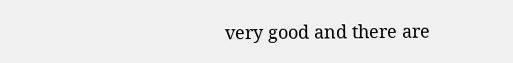very good and there are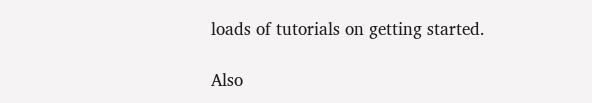loads of tutorials on getting started.

Also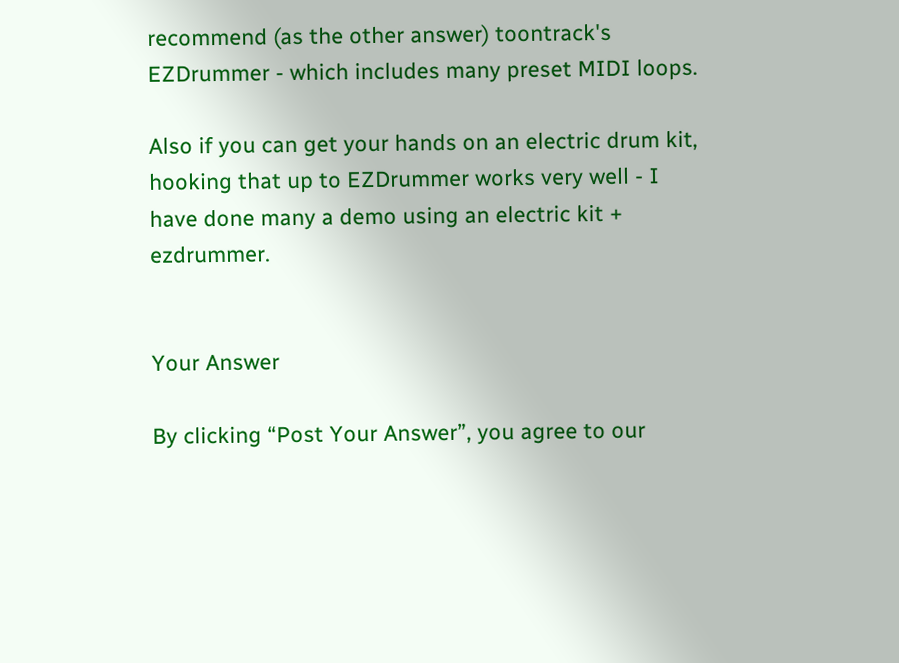recommend (as the other answer) toontrack's EZDrummer - which includes many preset MIDI loops.

Also if you can get your hands on an electric drum kit, hooking that up to EZDrummer works very well - I have done many a demo using an electric kit + ezdrummer.


Your Answer

By clicking “Post Your Answer”, you agree to our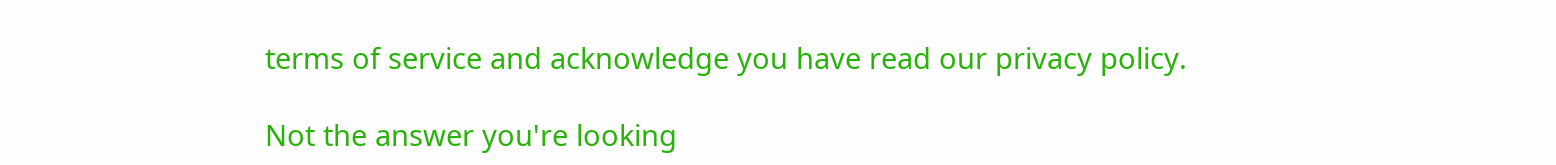terms of service and acknowledge you have read our privacy policy.

Not the answer you're looking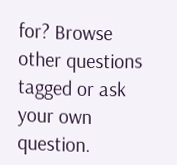for? Browse other questions tagged or ask your own question.